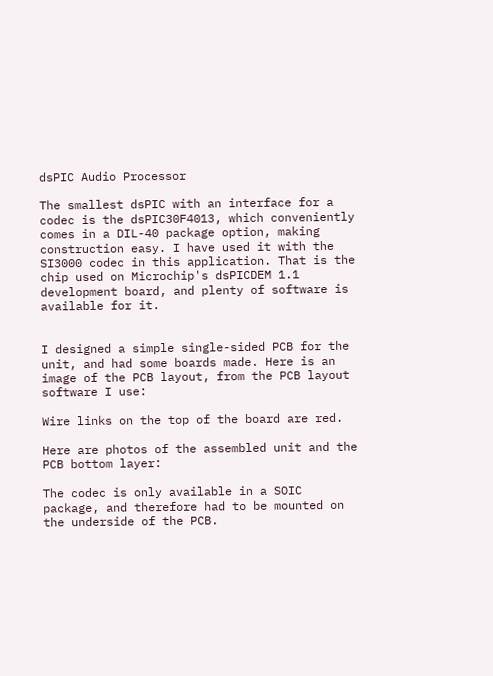dsPIC Audio Processor

The smallest dsPIC with an interface for a codec is the dsPIC30F4013, which conveniently comes in a DIL-40 package option, making construction easy. I have used it with the SI3000 codec in this application. That is the chip used on Microchip's dsPICDEM 1.1 development board, and plenty of software is available for it.


I designed a simple single-sided PCB for the unit, and had some boards made. Here is an image of the PCB layout, from the PCB layout software I use:

Wire links on the top of the board are red.

Here are photos of the assembled unit and the PCB bottom layer:

The codec is only available in a SOIC package, and therefore had to be mounted on the underside of the PCB.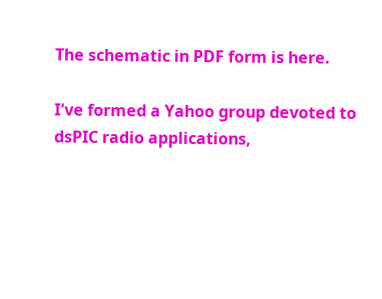The schematic in PDF form is here.

I've formed a Yahoo group devoted to dsPIC radio applications,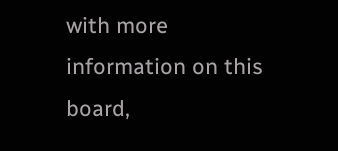with more information on this board,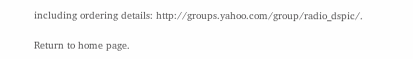including ordering details: http://groups.yahoo.com/group/radio_dspic/.

Return to home page.